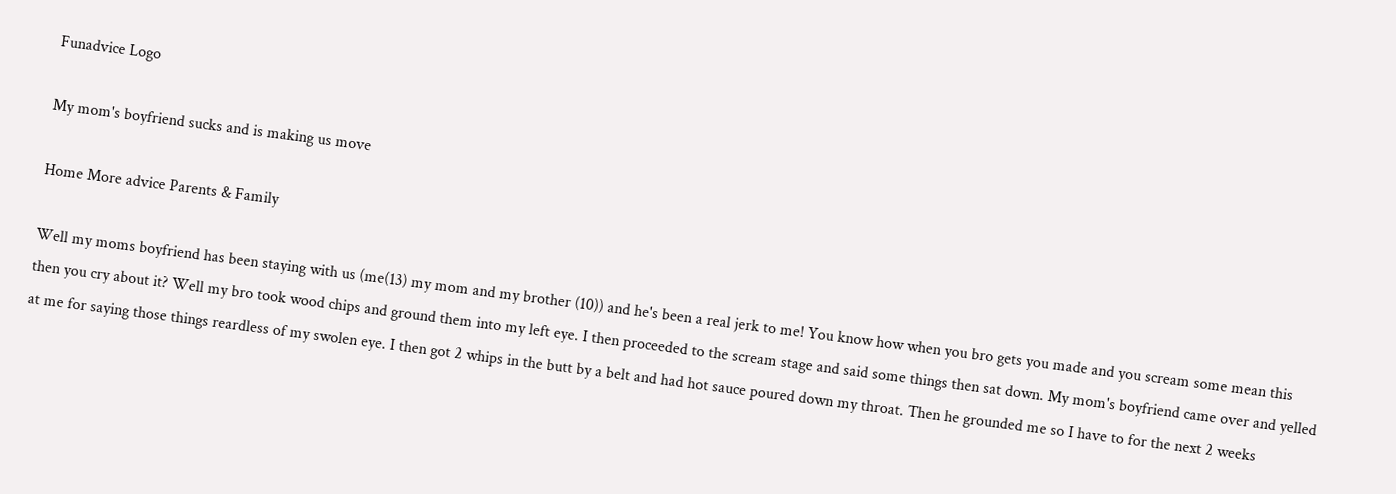Funadvice Logo

My mom's boyfriend sucks and is making us move

Home More advice Parents & Family

Well my moms boyfriend has been staying with us (me(13) my mom and my brother (10)) and he's been a real jerk to me! You know how when you bro gets you made and you scream some mean this then you cry about it? Well my bro took wood chips and ground them into my left eye. I then proceeded to the scream stage and said some things then sat down. My mom's boyfriend came over and yelled at me for saying those things reardless of my swolen eye. I then got 2 whips in the butt by a belt and had hot sauce poured down my throat. Then he grounded me so I have to for the next 2 weeks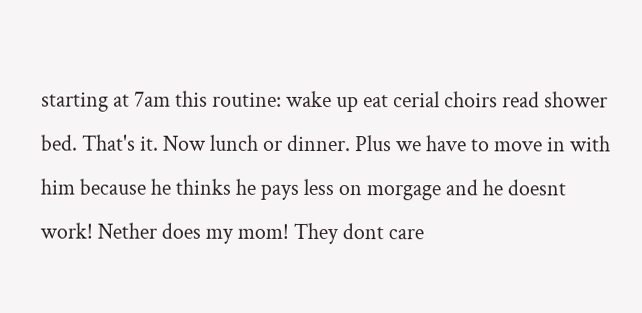starting at 7am this routine: wake up eat cerial choirs read shower bed. That's it. Now lunch or dinner. Plus we have to move in with him because he thinks he pays less on morgage and he doesnt work! Nether does my mom! They dont care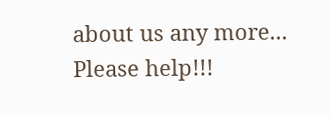about us any more... Please help!!!